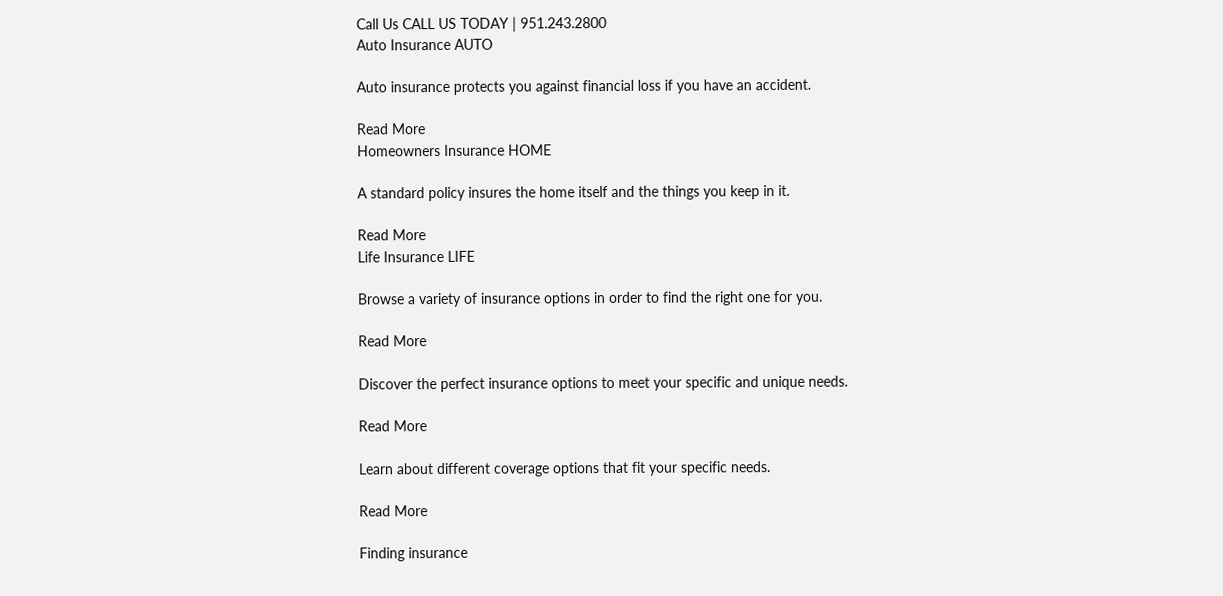Call Us CALL US TODAY | 951.243.2800
Auto Insurance AUTO

Auto insurance protects you against financial loss if you have an accident.

Read More
Homeowners Insurance HOME

A standard policy insures the home itself and the things you keep in it.

Read More
Life Insurance LIFE

Browse a variety of insurance options in order to find the right one for you.

Read More

Discover the perfect insurance options to meet your specific and unique needs.

Read More

Learn about different coverage options that fit your specific needs.

Read More

Finding insurance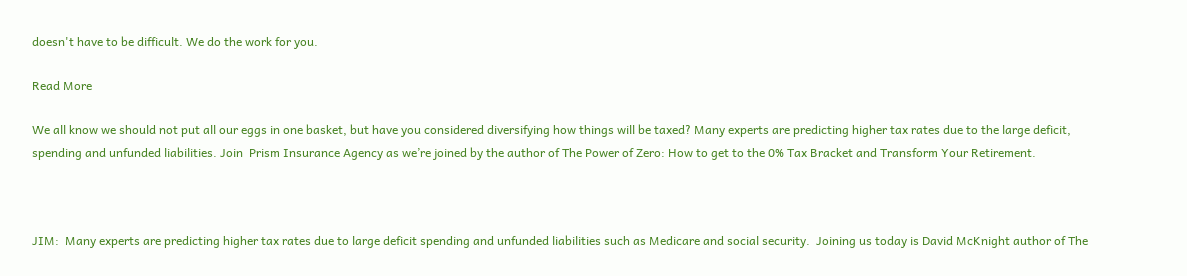doesn't have to be difficult. We do the work for you.

Read More

We all know we should not put all our eggs in one basket, but have you considered diversifying how things will be taxed? Many experts are predicting higher tax rates due to the large deficit, spending and unfunded liabilities. Join  Prism Insurance Agency as we’re joined by the author of The Power of Zero: How to get to the 0% Tax Bracket and Transform Your Retirement.



JIM:  Many experts are predicting higher tax rates due to large deficit spending and unfunded liabilities such as Medicare and social security.  Joining us today is David McKnight author of The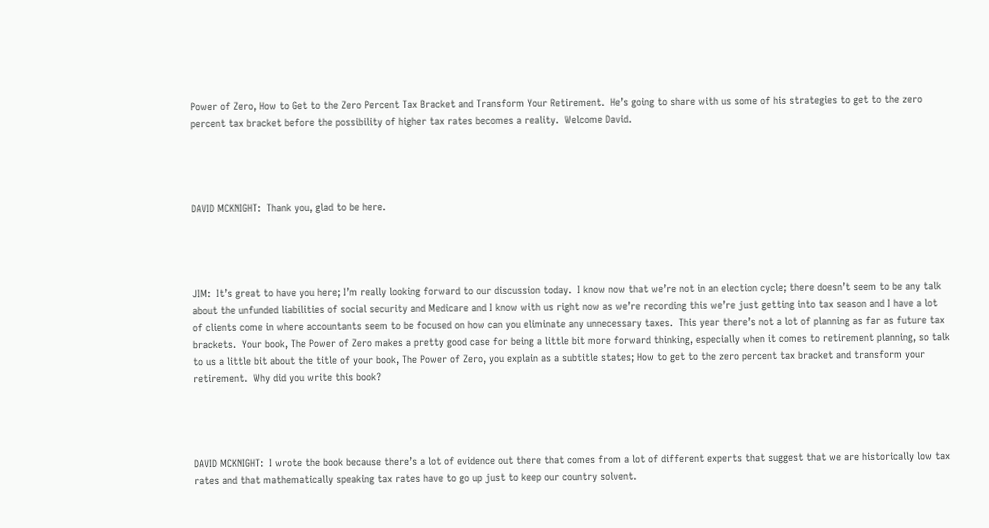Power of Zero, How to Get to the Zero Percent Tax Bracket and Transform Your Retirement.  He’s going to share with us some of his strategies to get to the zero percent tax bracket before the possibility of higher tax rates becomes a reality.  Welcome David.




DAVID MCKNIGHT:  Thank you, glad to be here.




JIM:  It’s great to have you here; I’m really looking forward to our discussion today.  I know now that we’re not in an election cycle; there doesn’t seem to be any talk about the unfunded liabilities of social security and Medicare and I know with us right now as we’re recording this we’re just getting into tax season and I have a lot of clients come in where accountants seem to be focused on how can you eliminate any unnecessary taxes.  This year there’s not a lot of planning as far as future tax brackets.  Your book, The Power of Zero makes a pretty good case for being a little bit more forward thinking, especially when it comes to retirement planning, so talk to us a little bit about the title of your book, The Power of Zero, you explain as a subtitle states; How to get to the zero percent tax bracket and transform your retirement.  Why did you write this book?




DAVID MCKNIGHT:  I wrote the book because there’s a lot of evidence out there that comes from a lot of different experts that suggest that we are historically low tax rates and that mathematically speaking tax rates have to go up just to keep our country solvent.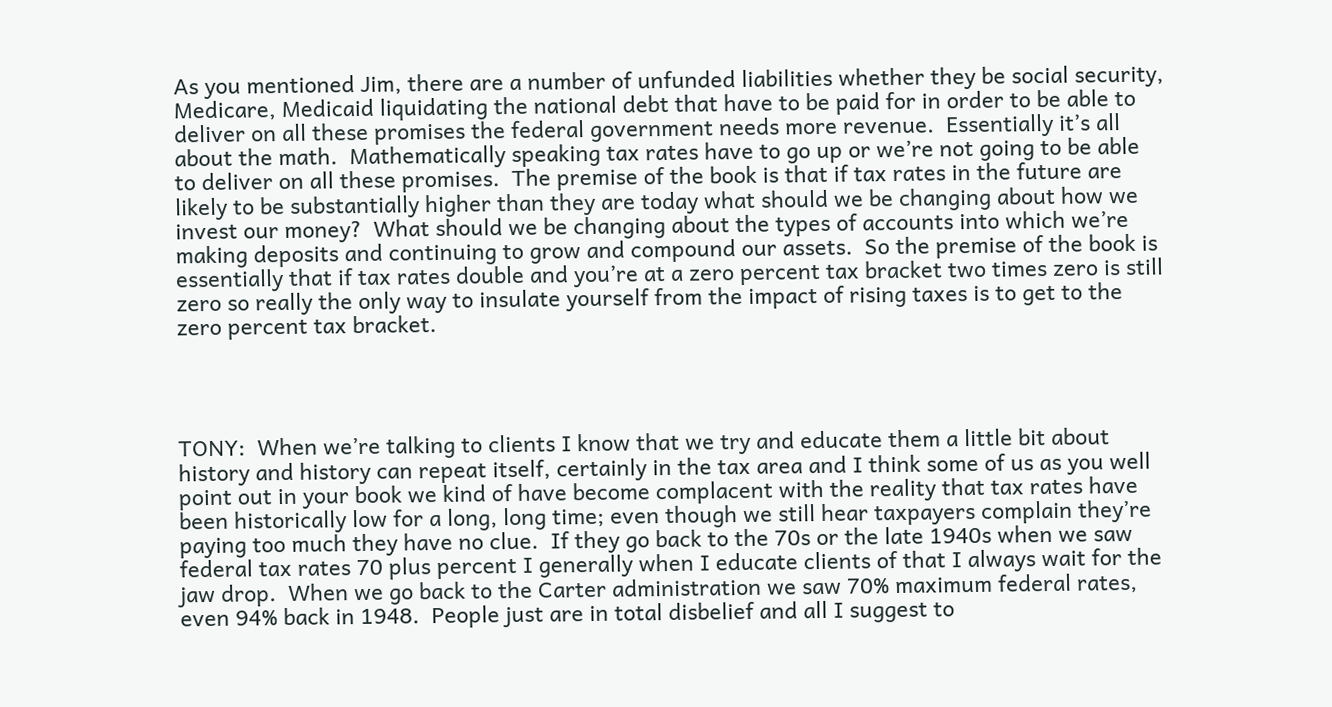As you mentioned Jim, there are a number of unfunded liabilities whether they be social security, Medicare, Medicaid liquidating the national debt that have to be paid for in order to be able to deliver on all these promises the federal government needs more revenue.  Essentially it’s all about the math.  Mathematically speaking tax rates have to go up or we’re not going to be able to deliver on all these promises.  The premise of the book is that if tax rates in the future are likely to be substantially higher than they are today what should we be changing about how we invest our money?  What should we be changing about the types of accounts into which we’re making deposits and continuing to grow and compound our assets.  So the premise of the book is essentially that if tax rates double and you’re at a zero percent tax bracket two times zero is still zero so really the only way to insulate yourself from the impact of rising taxes is to get to the zero percent tax bracket.




TONY:  When we’re talking to clients I know that we try and educate them a little bit about history and history can repeat itself, certainly in the tax area and I think some of us as you well point out in your book we kind of have become complacent with the reality that tax rates have been historically low for a long, long time; even though we still hear taxpayers complain they’re paying too much they have no clue.  If they go back to the 70s or the late 1940s when we saw federal tax rates 70 plus percent I generally when I educate clients of that I always wait for the jaw drop.  When we go back to the Carter administration we saw 70% maximum federal rates, even 94% back in 1948.  People just are in total disbelief and all I suggest to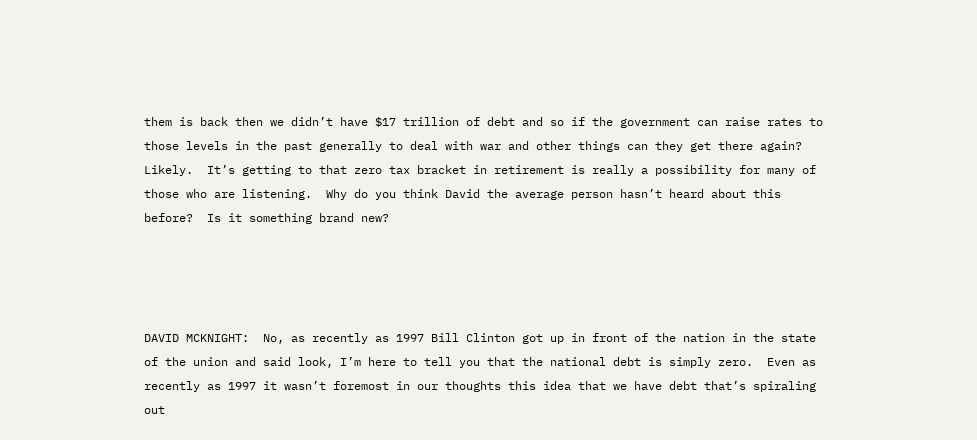them is back then we didn’t have $17 trillion of debt and so if the government can raise rates to those levels in the past generally to deal with war and other things can they get there again?  Likely.  It’s getting to that zero tax bracket in retirement is really a possibility for many of those who are listening.  Why do you think David the average person hasn’t heard about this before?  Is it something brand new?




DAVID MCKNIGHT:  No, as recently as 1997 Bill Clinton got up in front of the nation in the state of the union and said look, I’m here to tell you that the national debt is simply zero.  Even as recently as 1997 it wasn’t foremost in our thoughts this idea that we have debt that’s spiraling out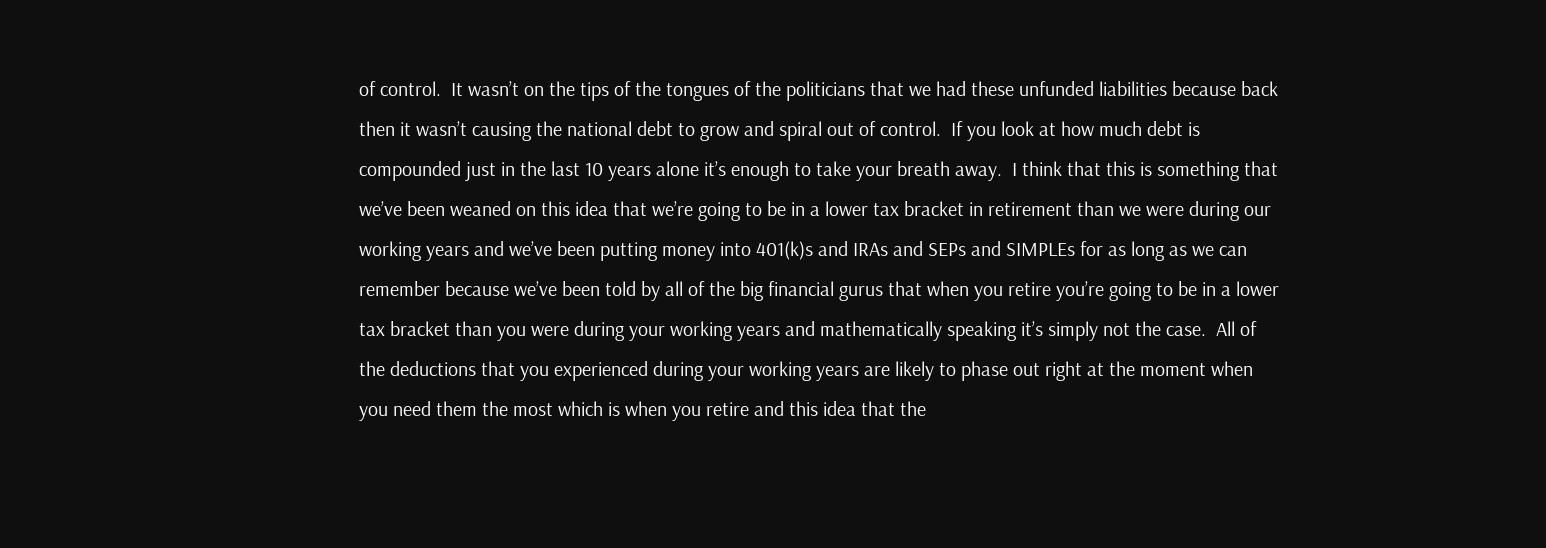of control.  It wasn’t on the tips of the tongues of the politicians that we had these unfunded liabilities because back then it wasn’t causing the national debt to grow and spiral out of control.  If you look at how much debt is compounded just in the last 10 years alone it’s enough to take your breath away.  I think that this is something that we’ve been weaned on this idea that we’re going to be in a lower tax bracket in retirement than we were during our working years and we’ve been putting money into 401(k)s and IRAs and SEPs and SIMPLEs for as long as we can remember because we’ve been told by all of the big financial gurus that when you retire you’re going to be in a lower tax bracket than you were during your working years and mathematically speaking it’s simply not the case.  All of the deductions that you experienced during your working years are likely to phase out right at the moment when you need them the most which is when you retire and this idea that the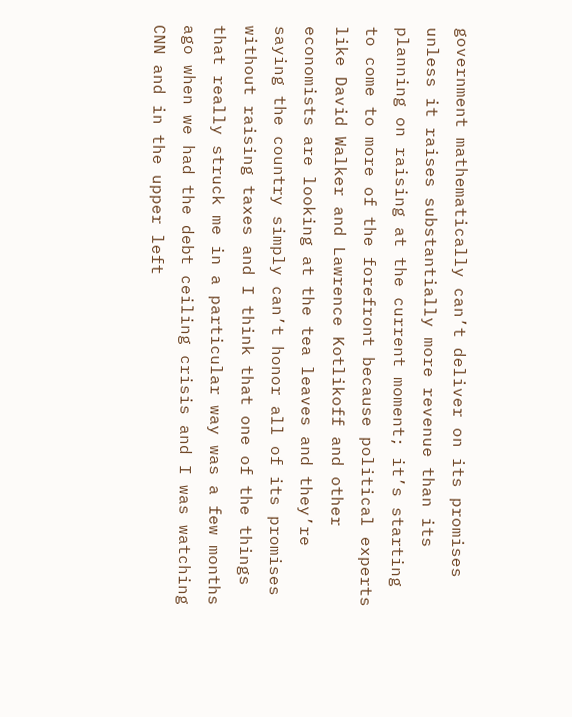government mathematically can’t deliver on its promises unless it raises substantially more revenue than its planning on raising at the current moment; it’s starting to come to more of the forefront because political experts like David Walker and Lawrence Kotlikoff and other economists are looking at the tea leaves and they’re saying the country simply can’t honor all of its promises without raising taxes and I think that one of the things that really struck me in a particular way was a few months ago when we had the debt ceiling crisis and I was watching CNN and in the upper left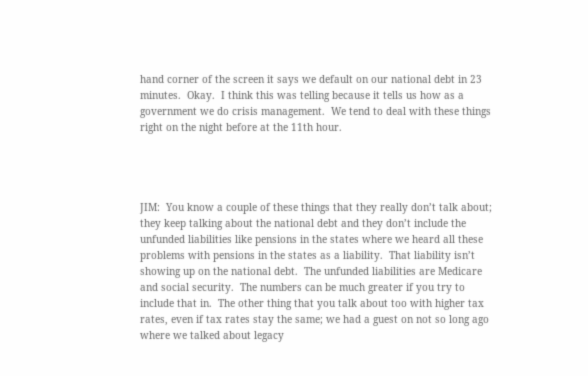hand corner of the screen it says we default on our national debt in 23 minutes.  Okay.  I think this was telling because it tells us how as a government we do crisis management.  We tend to deal with these things right on the night before at the 11th hour.




JIM:  You know a couple of these things that they really don’t talk about; they keep talking about the national debt and they don’t include the unfunded liabilities like pensions in the states where we heard all these problems with pensions in the states as a liability.  That liability isn’t showing up on the national debt.  The unfunded liabilities are Medicare and social security.  The numbers can be much greater if you try to include that in.  The other thing that you talk about too with higher tax rates, even if tax rates stay the same; we had a guest on not so long ago where we talked about legacy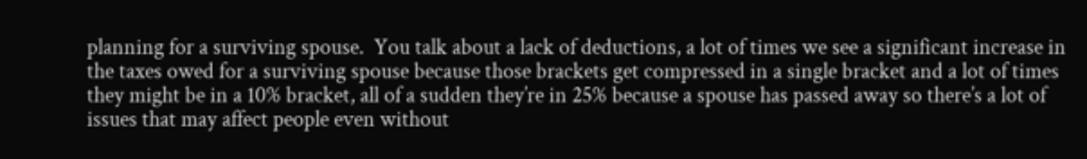planning for a surviving spouse.  You talk about a lack of deductions, a lot of times we see a significant increase in the taxes owed for a surviving spouse because those brackets get compressed in a single bracket and a lot of times they might be in a 10% bracket, all of a sudden they’re in 25% because a spouse has passed away so there’s a lot of issues that may affect people even without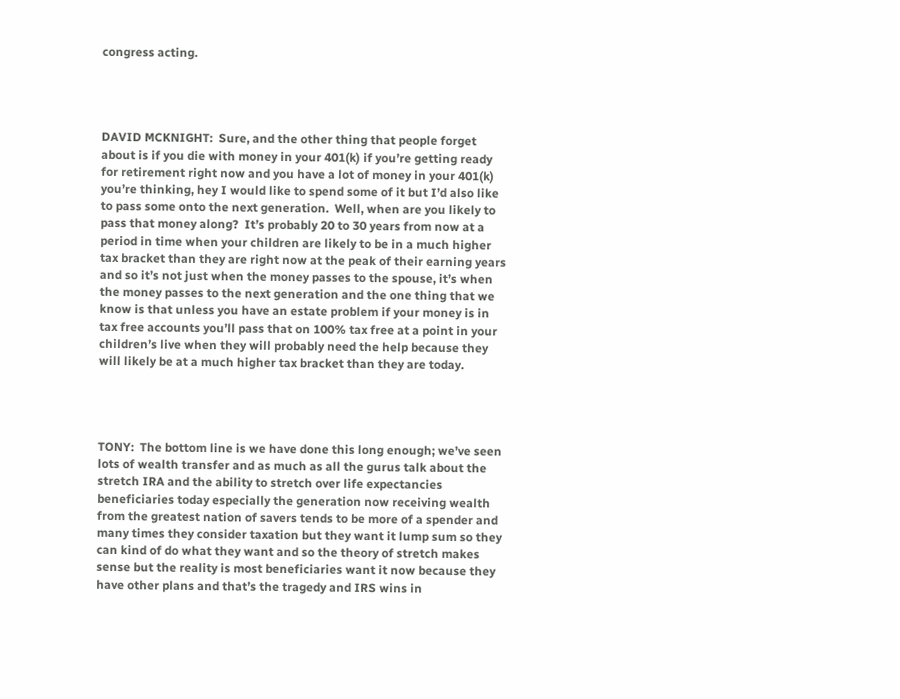congress acting.




DAVID MCKNIGHT:  Sure, and the other thing that people forget about is if you die with money in your 401(k) if you’re getting ready for retirement right now and you have a lot of money in your 401(k) you’re thinking, hey I would like to spend some of it but I’d also like to pass some onto the next generation.  Well, when are you likely to pass that money along?  It’s probably 20 to 30 years from now at a period in time when your children are likely to be in a much higher tax bracket than they are right now at the peak of their earning years and so it’s not just when the money passes to the spouse, it’s when the money passes to the next generation and the one thing that we know is that unless you have an estate problem if your money is in tax free accounts you’ll pass that on 100% tax free at a point in your children’s live when they will probably need the help because they will likely be at a much higher tax bracket than they are today.




TONY:  The bottom line is we have done this long enough; we’ve seen lots of wealth transfer and as much as all the gurus talk about the stretch IRA and the ability to stretch over life expectancies beneficiaries today especially the generation now receiving wealth from the greatest nation of savers tends to be more of a spender and many times they consider taxation but they want it lump sum so they can kind of do what they want and so the theory of stretch makes sense but the reality is most beneficiaries want it now because they have other plans and that’s the tragedy and IRS wins in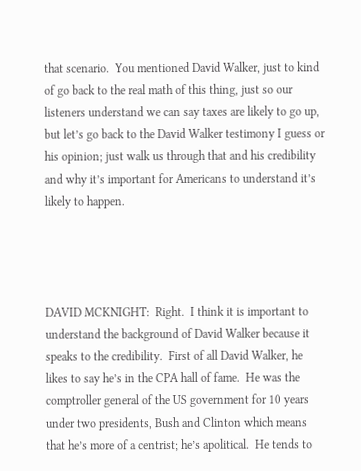that scenario.  You mentioned David Walker, just to kind of go back to the real math of this thing, just so our listeners understand we can say taxes are likely to go up, but let’s go back to the David Walker testimony I guess or his opinion; just walk us through that and his credibility and why it’s important for Americans to understand it’s likely to happen.




DAVID MCKNIGHT:  Right.  I think it is important to understand the background of David Walker because it speaks to the credibility.  First of all David Walker, he likes to say he’s in the CPA hall of fame.  He was the comptroller general of the US government for 10 years under two presidents, Bush and Clinton which means that he’s more of a centrist; he’s apolitical.  He tends to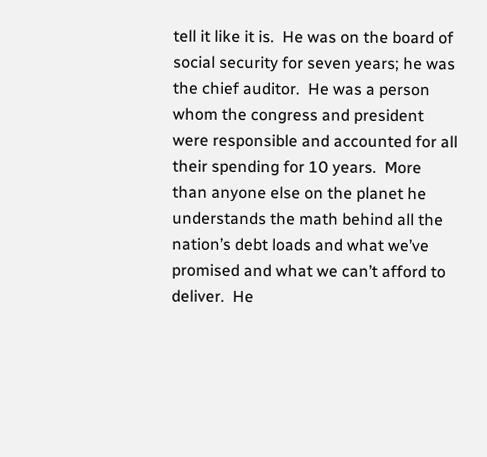tell it like it is.  He was on the board of social security for seven years; he was the chief auditor.  He was a person whom the congress and president were responsible and accounted for all their spending for 10 years.  More than anyone else on the planet he understands the math behind all the nation’s debt loads and what we’ve promised and what we can’t afford to deliver.  He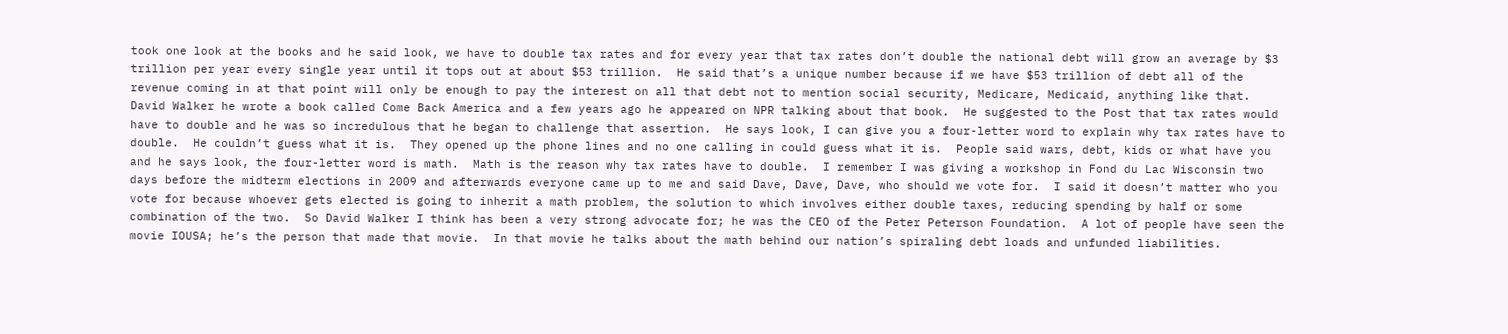took one look at the books and he said look, we have to double tax rates and for every year that tax rates don’t double the national debt will grow an average by $3 trillion per year every single year until it tops out at about $53 trillion.  He said that’s a unique number because if we have $53 trillion of debt all of the revenue coming in at that point will only be enough to pay the interest on all that debt not to mention social security, Medicare, Medicaid, anything like that.  David Walker he wrote a book called Come Back America and a few years ago he appeared on NPR talking about that book.  He suggested to the Post that tax rates would have to double and he was so incredulous that he began to challenge that assertion.  He says look, I can give you a four-letter word to explain why tax rates have to double.  He couldn’t guess what it is.  They opened up the phone lines and no one calling in could guess what it is.  People said wars, debt, kids or what have you and he says look, the four-letter word is math.  Math is the reason why tax rates have to double.  I remember I was giving a workshop in Fond du Lac Wisconsin two days before the midterm elections in 2009 and afterwards everyone came up to me and said Dave, Dave, Dave, who should we vote for.  I said it doesn’t matter who you vote for because whoever gets elected is going to inherit a math problem, the solution to which involves either double taxes, reducing spending by half or some combination of the two.  So David Walker I think has been a very strong advocate for; he was the CEO of the Peter Peterson Foundation.  A lot of people have seen the movie IOUSA; he’s the person that made that movie.  In that movie he talks about the math behind our nation’s spiraling debt loads and unfunded liabilities.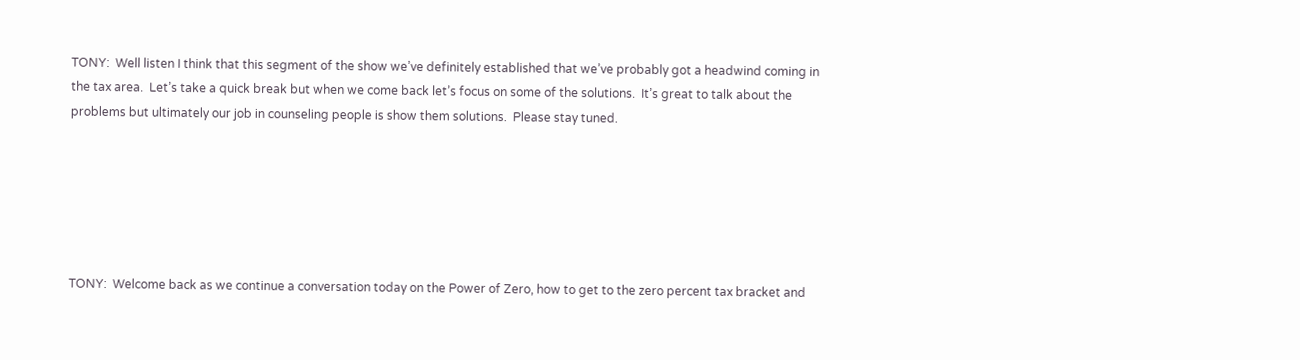TONY:  Well listen I think that this segment of the show we’ve definitely established that we’ve probably got a headwind coming in the tax area.  Let’s take a quick break but when we come back let’s focus on some of the solutions.  It’s great to talk about the problems but ultimately our job in counseling people is show them solutions.  Please stay tuned.






TONY:  Welcome back as we continue a conversation today on the Power of Zero, how to get to the zero percent tax bracket and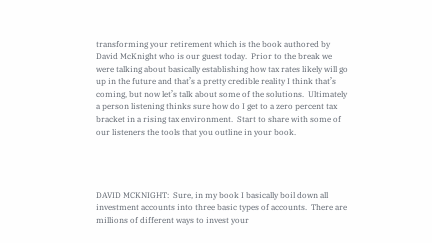transforming your retirement which is the book authored by David McKnight who is our guest today.  Prior to the break we were talking about basically establishing how tax rates likely will go up in the future and that’s a pretty credible reality I think that’s coming, but now let’s talk about some of the solutions.  Ultimately a person listening thinks sure how do I get to a zero percent tax bracket in a rising tax environment.  Start to share with some of our listeners the tools that you outline in your book.




DAVID MCKNIGHT:  Sure, in my book I basically boil down all investment accounts into three basic types of accounts.  There are millions of different ways to invest your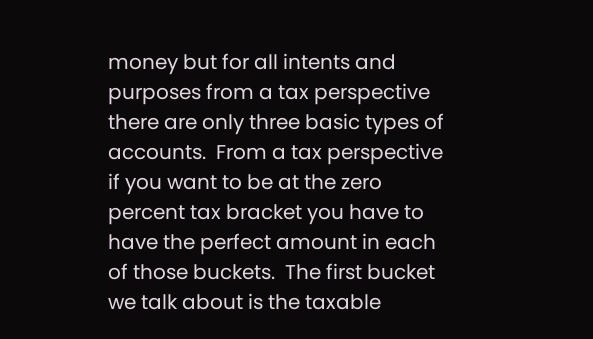money but for all intents and purposes from a tax perspective there are only three basic types of accounts.  From a tax perspective if you want to be at the zero percent tax bracket you have to have the perfect amount in each of those buckets.  The first bucket we talk about is the taxable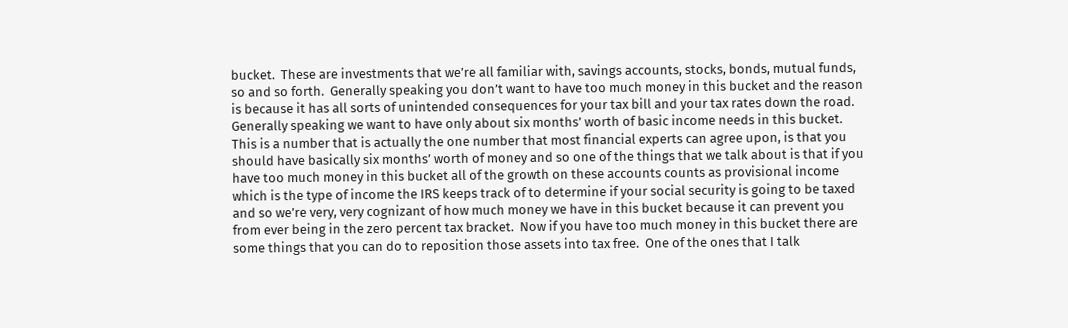bucket.  These are investments that we’re all familiar with, savings accounts, stocks, bonds, mutual funds, so and so forth.  Generally speaking you don’t want to have too much money in this bucket and the reason is because it has all sorts of unintended consequences for your tax bill and your tax rates down the road.  Generally speaking we want to have only about six months’ worth of basic income needs in this bucket.  This is a number that is actually the one number that most financial experts can agree upon, is that you should have basically six months’ worth of money and so one of the things that we talk about is that if you have too much money in this bucket all of the growth on these accounts counts as provisional income which is the type of income the IRS keeps track of to determine if your social security is going to be taxed and so we’re very, very cognizant of how much money we have in this bucket because it can prevent you from ever being in the zero percent tax bracket.  Now if you have too much money in this bucket there are some things that you can do to reposition those assets into tax free.  One of the ones that I talk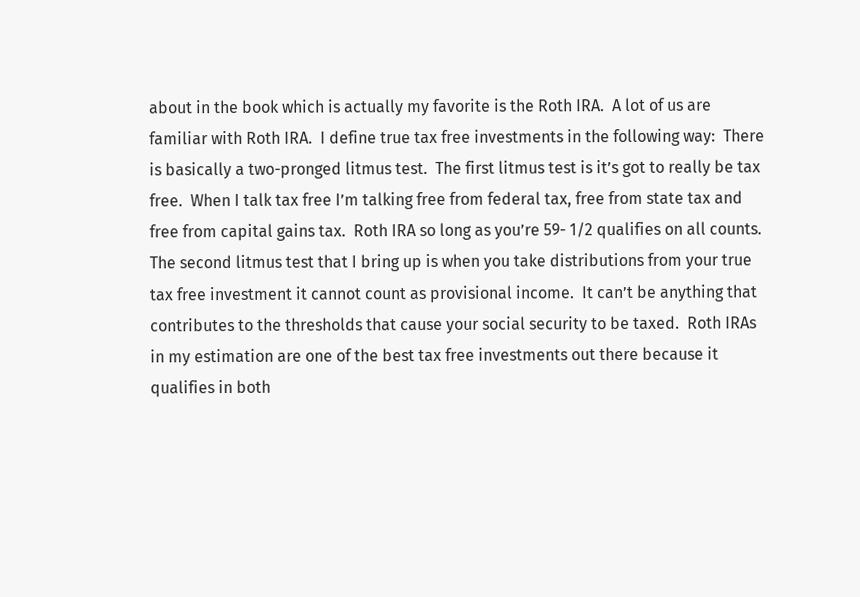about in the book which is actually my favorite is the Roth IRA.  A lot of us are familiar with Roth IRA.  I define true tax free investments in the following way:  There is basically a two-pronged litmus test.  The first litmus test is it’s got to really be tax free.  When I talk tax free I’m talking free from federal tax, free from state tax and free from capital gains tax.  Roth IRA so long as you’re 59- 1/2 qualifies on all counts.  The second litmus test that I bring up is when you take distributions from your true tax free investment it cannot count as provisional income.  It can’t be anything that contributes to the thresholds that cause your social security to be taxed.  Roth IRAs in my estimation are one of the best tax free investments out there because it qualifies in both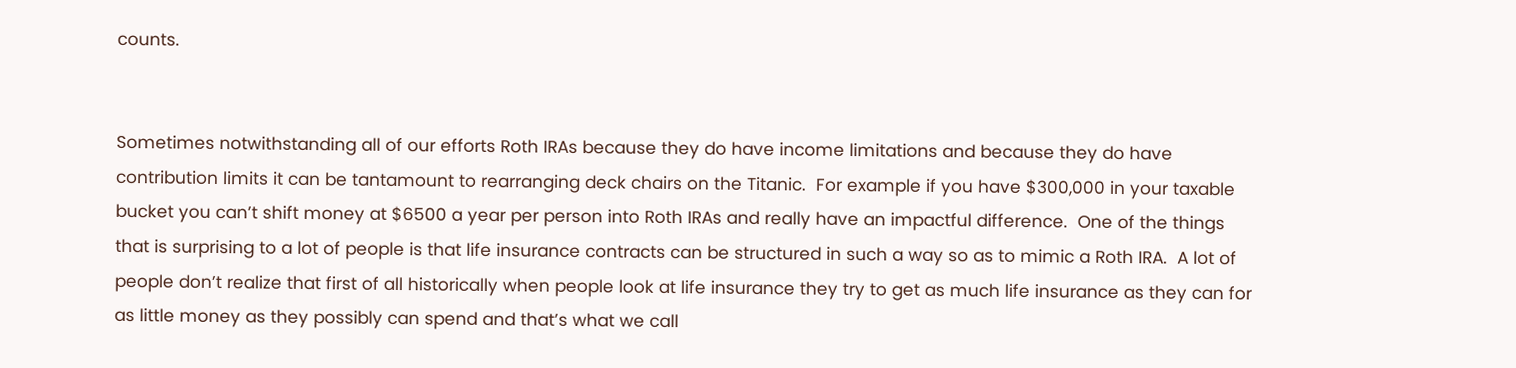counts.


Sometimes notwithstanding all of our efforts Roth IRAs because they do have income limitations and because they do have contribution limits it can be tantamount to rearranging deck chairs on the Titanic.  For example if you have $300,000 in your taxable bucket you can’t shift money at $6500 a year per person into Roth IRAs and really have an impactful difference.  One of the things that is surprising to a lot of people is that life insurance contracts can be structured in such a way so as to mimic a Roth IRA.  A lot of people don’t realize that first of all historically when people look at life insurance they try to get as much life insurance as they can for as little money as they possibly can spend and that’s what we call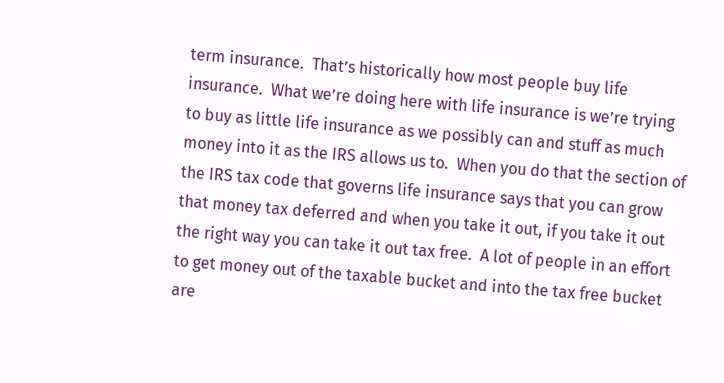term insurance.  That’s historically how most people buy life insurance.  What we’re doing here with life insurance is we’re trying to buy as little life insurance as we possibly can and stuff as much money into it as the IRS allows us to.  When you do that the section of the IRS tax code that governs life insurance says that you can grow that money tax deferred and when you take it out, if you take it out the right way you can take it out tax free.  A lot of people in an effort to get money out of the taxable bucket and into the tax free bucket are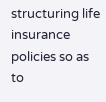structuring life insurance policies so as to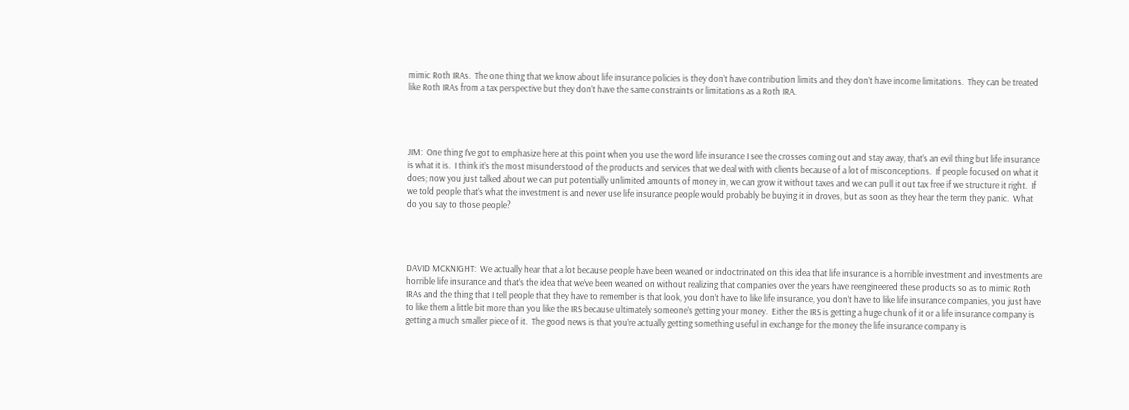mimic Roth IRAs.  The one thing that we know about life insurance policies is they don’t have contribution limits and they don’t have income limitations.  They can be treated like Roth IRAs from a tax perspective but they don’t have the same constraints or limitations as a Roth IRA.




JIM:  One thing I’ve got to emphasize here at this point when you use the word life insurance I see the crosses coming out and stay away, that’s an evil thing but life insurance is what it is.  I think it’s the most misunderstood of the products and services that we deal with with clients because of a lot of misconceptions.  If people focused on what it does; now you just talked about we can put potentially unlimited amounts of money in, we can grow it without taxes and we can pull it out tax free if we structure it right.  If we told people that’s what the investment is and never use life insurance people would probably be buying it in droves, but as soon as they hear the term they panic.  What do you say to those people?




DAVID MCKNIGHT:  We actually hear that a lot because people have been weaned or indoctrinated on this idea that life insurance is a horrible investment and investments are horrible life insurance and that’s the idea that we’ve been weaned on without realizing that companies over the years have reengineered these products so as to mimic Roth IRAs and the thing that I tell people that they have to remember is that look, you don’t have to like life insurance, you don’t have to like life insurance companies, you just have to like them a little bit more than you like the IRS because ultimately someone’s getting your money.  Either the IRS is getting a huge chunk of it or a life insurance company is getting a much smaller piece of it.  The good news is that you’re actually getting something useful in exchange for the money the life insurance company is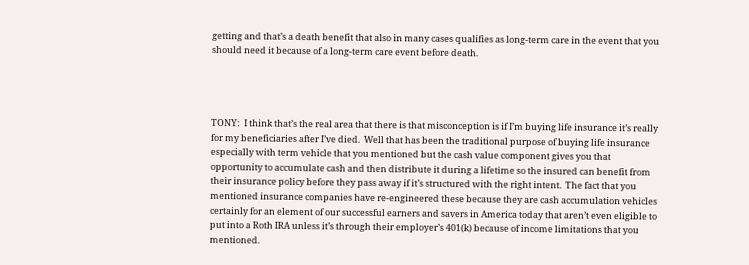getting and that’s a death benefit that also in many cases qualifies as long-term care in the event that you should need it because of a long-term care event before death.




TONY:  I think that’s the real area that there is that misconception is if I’m buying life insurance it’s really for my beneficiaries after I’ve died.  Well that has been the traditional purpose of buying life insurance especially with term vehicle that you mentioned but the cash value component gives you that opportunity to accumulate cash and then distribute it during a lifetime so the insured can benefit from their insurance policy before they pass away if it’s structured with the right intent.  The fact that you mentioned insurance companies have re-engineered these because they are cash accumulation vehicles certainly for an element of our successful earners and savers in America today that aren’t even eligible to put into a Roth IRA unless it’s through their employer’s 401(k) because of income limitations that you mentioned.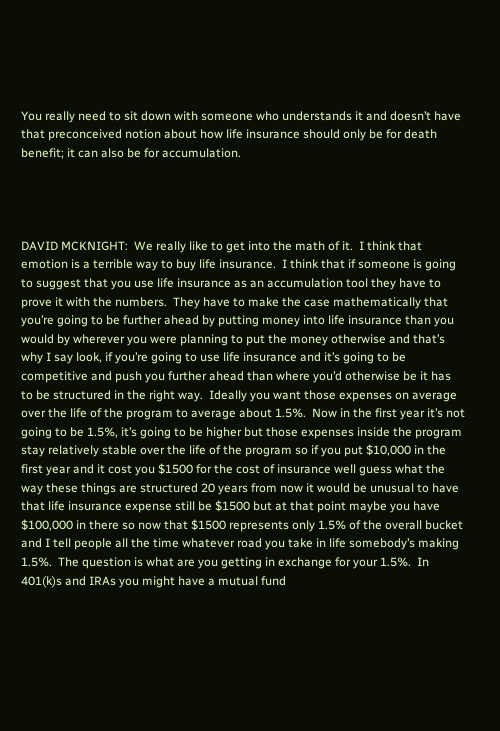You really need to sit down with someone who understands it and doesn’t have that preconceived notion about how life insurance should only be for death benefit; it can also be for accumulation.




DAVID MCKNIGHT:  We really like to get into the math of it.  I think that emotion is a terrible way to buy life insurance.  I think that if someone is going to suggest that you use life insurance as an accumulation tool they have to prove it with the numbers.  They have to make the case mathematically that you’re going to be further ahead by putting money into life insurance than you would by wherever you were planning to put the money otherwise and that’s why I say look, if you’re going to use life insurance and it’s going to be competitive and push you further ahead than where you’d otherwise be it has to be structured in the right way.  Ideally you want those expenses on average over the life of the program to average about 1.5%.  Now in the first year it’s not going to be 1.5%, it’s going to be higher but those expenses inside the program stay relatively stable over the life of the program so if you put $10,000 in the first year and it cost you $1500 for the cost of insurance well guess what the way these things are structured 20 years from now it would be unusual to have that life insurance expense still be $1500 but at that point maybe you have $100,000 in there so now that $1500 represents only 1.5% of the overall bucket and I tell people all the time whatever road you take in life somebody’s making 1.5%.  The question is what are you getting in exchange for your 1.5%.  In 401(k)s and IRAs you might have a mutual fund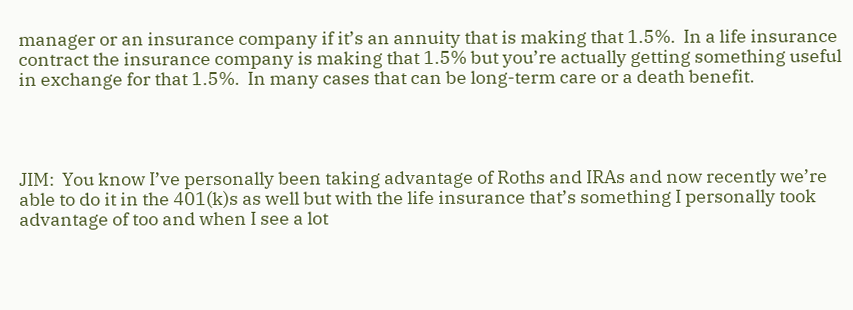manager or an insurance company if it’s an annuity that is making that 1.5%.  In a life insurance contract the insurance company is making that 1.5% but you’re actually getting something useful in exchange for that 1.5%.  In many cases that can be long-term care or a death benefit.




JIM:  You know I’ve personally been taking advantage of Roths and IRAs and now recently we’re able to do it in the 401(k)s as well but with the life insurance that’s something I personally took advantage of too and when I see a lot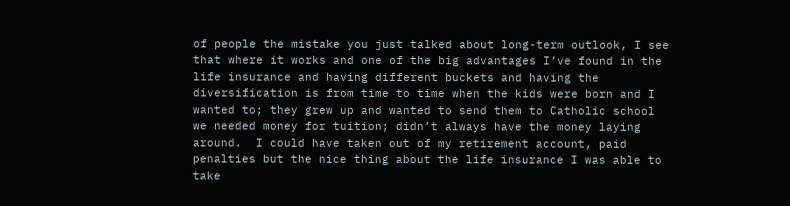of people the mistake you just talked about long-term outlook, I see that where it works and one of the big advantages I’ve found in the life insurance and having different buckets and having the diversification is from time to time when the kids were born and I wanted to; they grew up and wanted to send them to Catholic school we needed money for tuition; didn’t always have the money laying around.  I could have taken out of my retirement account, paid penalties but the nice thing about the life insurance I was able to take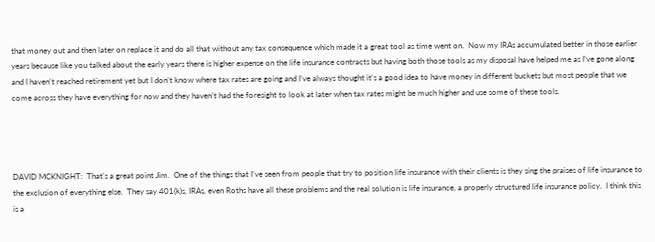that money out and then later on replace it and do all that without any tax consequence which made it a great tool as time went on.  Now my IRAs accumulated better in those earlier years because like you talked about the early years there is higher expense on the life insurance contracts but having both those tools as my disposal have helped me as I’ve gone along and I haven’t reached retirement yet but I don’t know where tax rates are going and I’ve always thought it’s a good idea to have money in different buckets but most people that we come across they have everything for now and they haven’t had the foresight to look at later when tax rates might be much higher and use some of these tools.




DAVID MCKNIGHT:  That’s a great point Jim.  One of the things that I’ve seen from people that try to position life insurance with their clients is they sing the praises of life insurance to the exclusion of everything else.  They say 401(k)s, IRAs, even Roths have all these problems and the real solution is life insurance, a properly structured life insurance policy.  I think this is a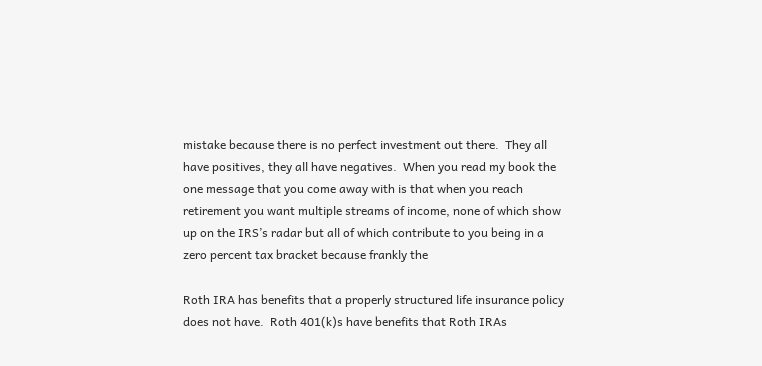mistake because there is no perfect investment out there.  They all have positives, they all have negatives.  When you read my book the one message that you come away with is that when you reach retirement you want multiple streams of income, none of which show up on the IRS’s radar but all of which contribute to you being in a zero percent tax bracket because frankly the

Roth IRA has benefits that a properly structured life insurance policy does not have.  Roth 401(k)s have benefits that Roth IRAs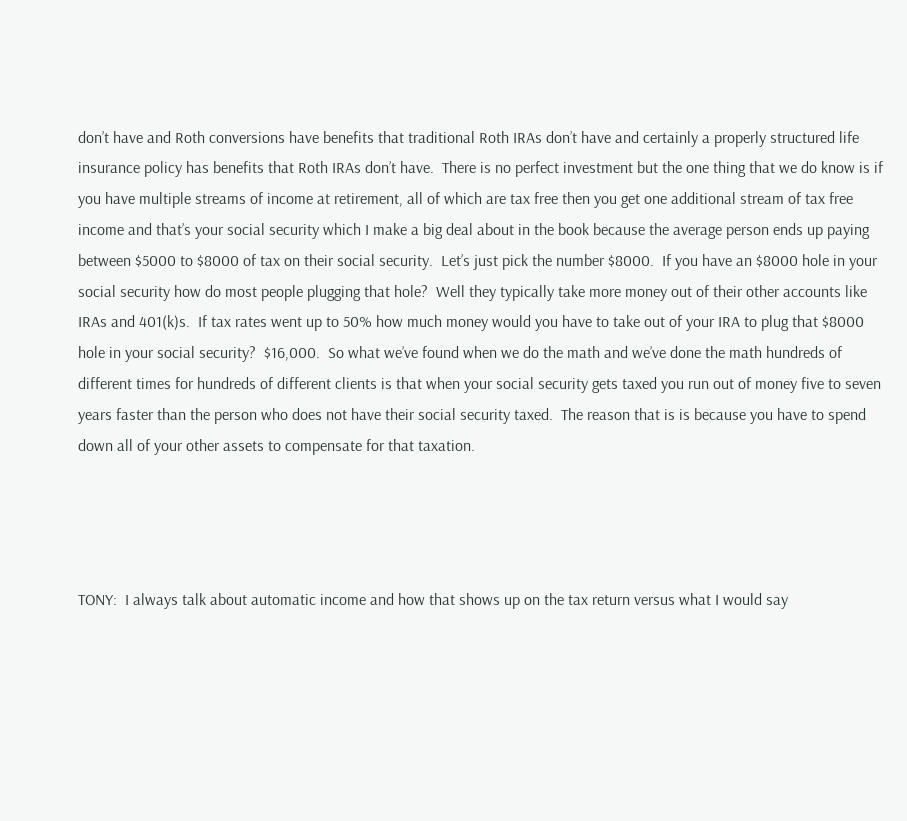don’t have and Roth conversions have benefits that traditional Roth IRAs don’t have and certainly a properly structured life insurance policy has benefits that Roth IRAs don’t have.  There is no perfect investment but the one thing that we do know is if you have multiple streams of income at retirement, all of which are tax free then you get one additional stream of tax free income and that’s your social security which I make a big deal about in the book because the average person ends up paying between $5000 to $8000 of tax on their social security.  Let’s just pick the number $8000.  If you have an $8000 hole in your social security how do most people plugging that hole?  Well they typically take more money out of their other accounts like IRAs and 401(k)s.  If tax rates went up to 50% how much money would you have to take out of your IRA to plug that $8000 hole in your social security?  $16,000.  So what we’ve found when we do the math and we’ve done the math hundreds of different times for hundreds of different clients is that when your social security gets taxed you run out of money five to seven years faster than the person who does not have their social security taxed.  The reason that is is because you have to spend down all of your other assets to compensate for that taxation.




TONY:  I always talk about automatic income and how that shows up on the tax return versus what I would say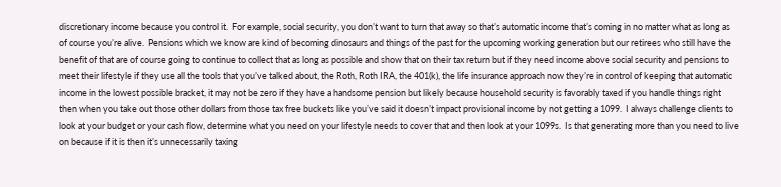discretionary income because you control it.  For example, social security, you don’t want to turn that away so that’s automatic income that’s coming in no matter what as long as of course you’re alive.  Pensions which we know are kind of becoming dinosaurs and things of the past for the upcoming working generation but our retirees who still have the benefit of that are of course going to continue to collect that as long as possible and show that on their tax return but if they need income above social security and pensions to meet their lifestyle if they use all the tools that you’ve talked about, the Roth, Roth IRA, the 401(k), the life insurance approach now they’re in control of keeping that automatic income in the lowest possible bracket, it may not be zero if they have a handsome pension but likely because household security is favorably taxed if you handle things right then when you take out those other dollars from those tax free buckets like you’ve said it doesn’t impact provisional income by not getting a 1099.  I always challenge clients to look at your budget or your cash flow, determine what you need on your lifestyle needs to cover that and then look at your 1099s.  Is that generating more than you need to live on because if it is then it’s unnecessarily taxing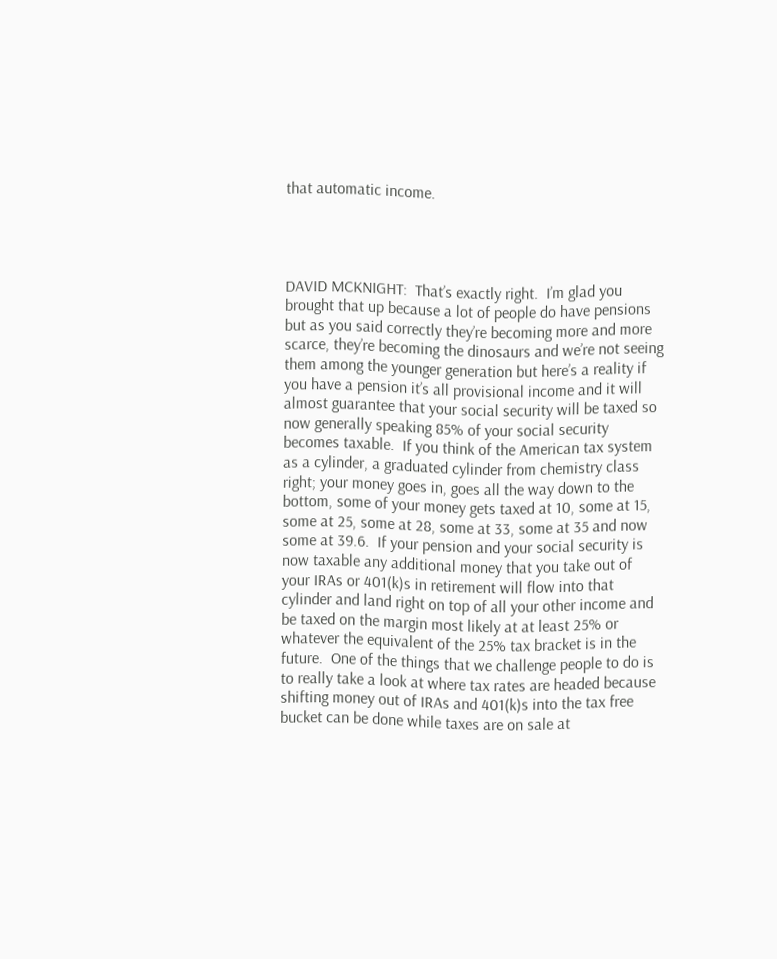that automatic income.




DAVID MCKNIGHT:  That’s exactly right.  I’m glad you brought that up because a lot of people do have pensions but as you said correctly they’re becoming more and more scarce, they’re becoming the dinosaurs and we’re not seeing them among the younger generation but here’s a reality if you have a pension it’s all provisional income and it will almost guarantee that your social security will be taxed so now generally speaking 85% of your social security becomes taxable.  If you think of the American tax system as a cylinder, a graduated cylinder from chemistry class right; your money goes in, goes all the way down to the bottom, some of your money gets taxed at 10, some at 15, some at 25, some at 28, some at 33, some at 35 and now some at 39.6.  If your pension and your social security is now taxable any additional money that you take out of your IRAs or 401(k)s in retirement will flow into that cylinder and land right on top of all your other income and be taxed on the margin most likely at at least 25% or whatever the equivalent of the 25% tax bracket is in the future.  One of the things that we challenge people to do is to really take a look at where tax rates are headed because shifting money out of IRAs and 401(k)s into the tax free bucket can be done while taxes are on sale at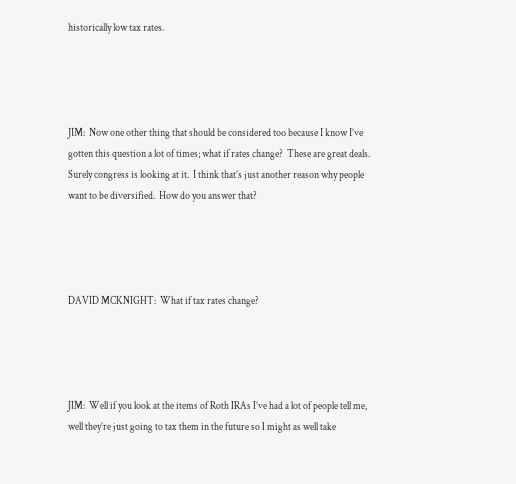historically low tax rates.




JIM:  Now one other thing that should be considered too because I know I’ve gotten this question a lot of times; what if rates change?  These are great deals.  Surely congress is looking at it.  I think that’s just another reason why people want to be diversified.  How do you answer that?




DAVID MCKNIGHT:  What if tax rates change?




JIM:  Well if you look at the items of Roth IRAs I’ve had a lot of people tell me, well they’re just going to tax them in the future so I might as well take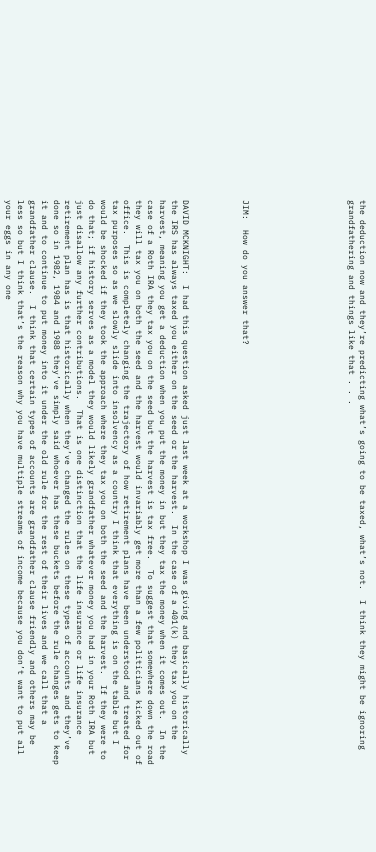the deduction now and they’re predicting what’s going to be taxed, what’s not.  I think they might be ignoring grandfathering and things like that . . .








JIM:  How do you answer that?




DAVID MCKNIGHT:  I had this question asked just last week at a workshop I was giving and basically historically the IRS has always taxed you either on the seed or the harvest.  In the case of a 401(k) they tax you on the harvest, meaning you get a deduction when you put the money in but they tax the money when it comes out.  In the case of a Roth IRA they tax you on the seed but the harvest is tax free.  To suggest that somewhere down the road they will tax you on both the seed and the harvest would invariably get more than a few politicians kicked out of office.  This is completely changing the trajectory of how retirement plans have been understood and treated for tax purposes so as we slowly slide into insolvency as a country I think that everything is on the table but I would be shocked if they took the approach where they tax you on both the seed and the harvest.  If they were to do that; if history serves as a model they would likely grandfather whatever money you had in your Roth IRA but just disallow any further contributions.  That is one distinction that the life insurance or life insurance retirement plan has is that historically when they’ve changed the rules on these types of accounts and they’ve done so in 1982, 1984 and 1988 they’ve simply said whoever has these buckets before the rule changes gets to keep it and to continue to put money into it under the old rule for the rest of their lives and we call that a grandfather clause.  I think that certain types of accounts are grandfather clause friendly and others may be less so but I think that’s the reason why you have multiple streams of income because you don’t want to put all your eggs in any one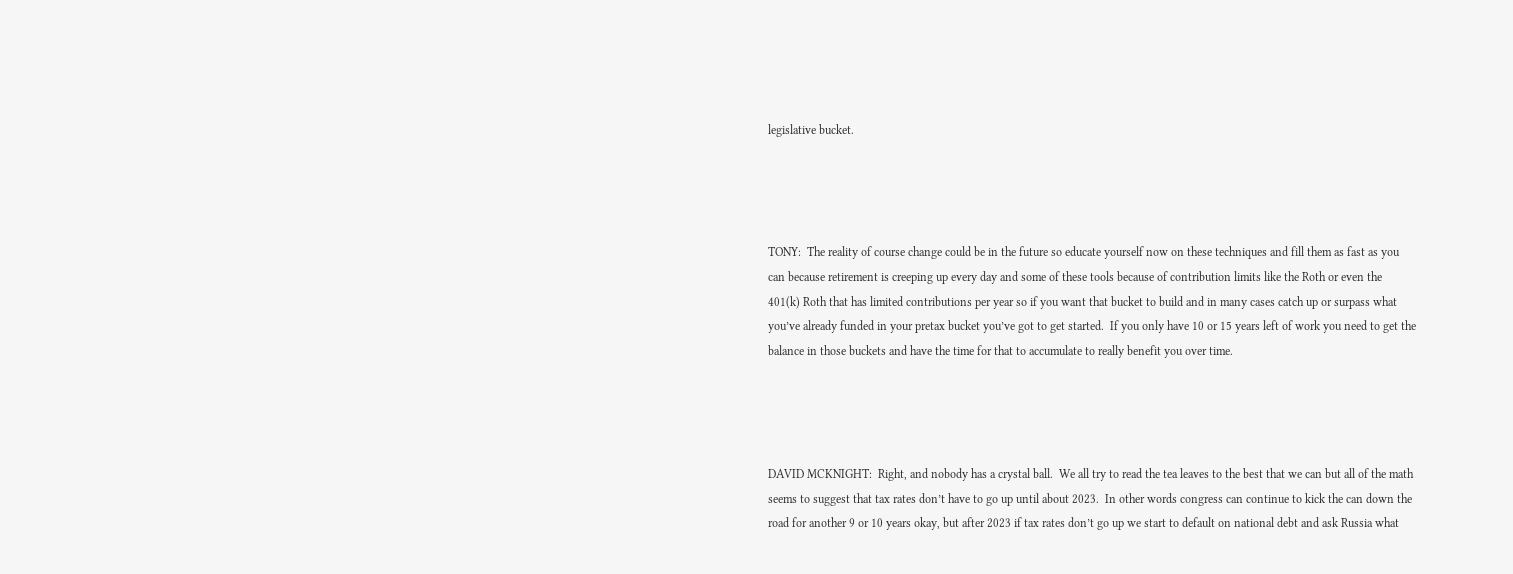legislative bucket.




TONY:  The reality of course change could be in the future so educate yourself now on these techniques and fill them as fast as you can because retirement is creeping up every day and some of these tools because of contribution limits like the Roth or even the 401(k) Roth that has limited contributions per year so if you want that bucket to build and in many cases catch up or surpass what you’ve already funded in your pretax bucket you’ve got to get started.  If you only have 10 or 15 years left of work you need to get the balance in those buckets and have the time for that to accumulate to really benefit you over time.




DAVID MCKNIGHT:  Right, and nobody has a crystal ball.  We all try to read the tea leaves to the best that we can but all of the math seems to suggest that tax rates don’t have to go up until about 2023.  In other words congress can continue to kick the can down the road for another 9 or 10 years okay, but after 2023 if tax rates don’t go up we start to default on national debt and ask Russia what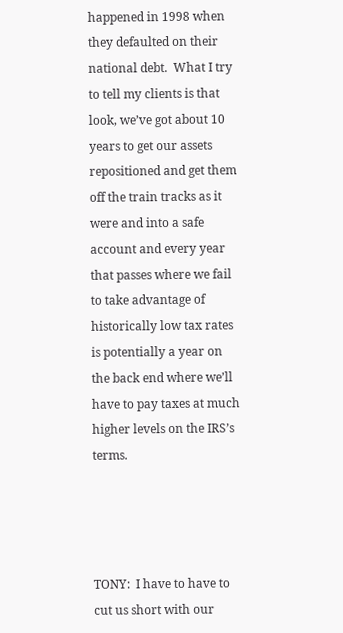happened in 1998 when they defaulted on their national debt.  What I try to tell my clients is that look, we’ve got about 10 years to get our assets repositioned and get them off the train tracks as it were and into a safe account and every year that passes where we fail to take advantage of historically low tax rates is potentially a year on the back end where we’ll have to pay taxes at much higher levels on the IRS’s terms.




TONY:  I have to have to cut us short with our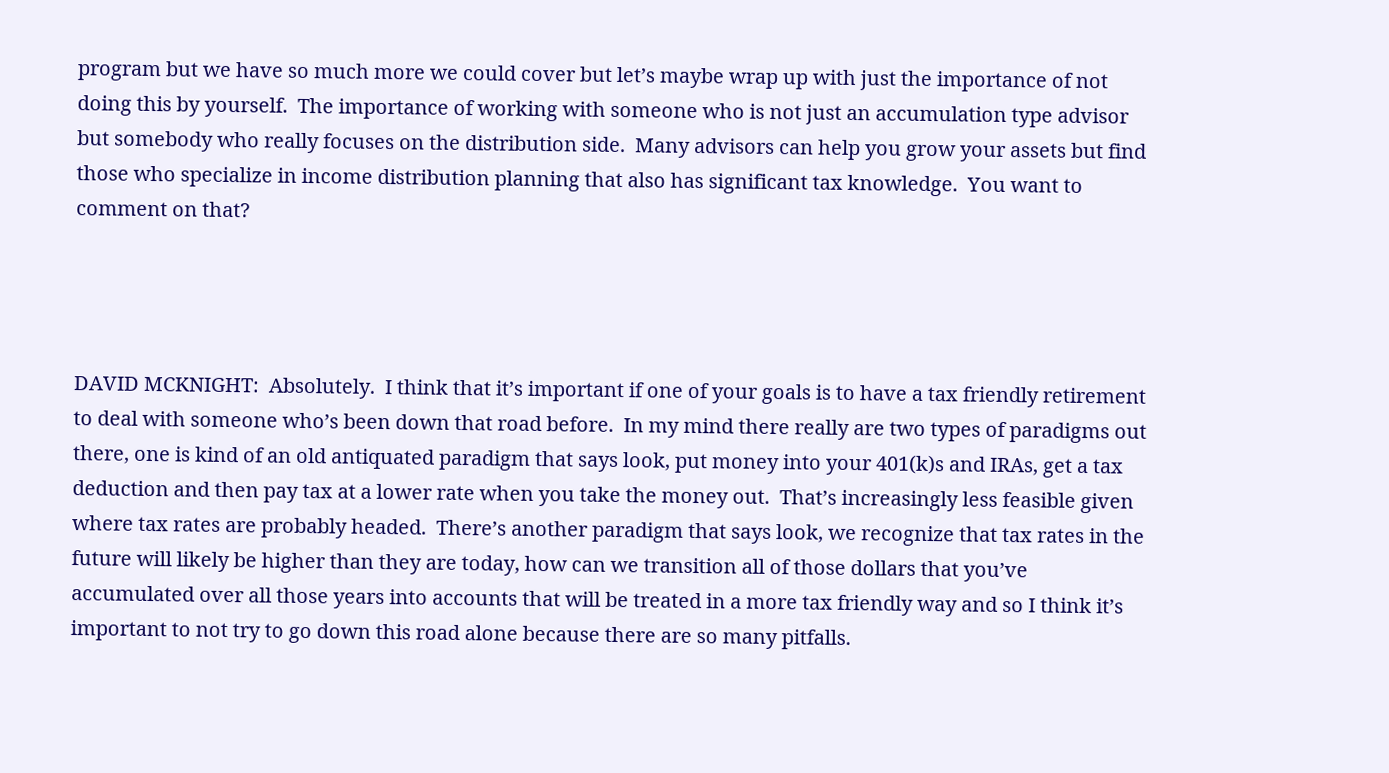program but we have so much more we could cover but let’s maybe wrap up with just the importance of not doing this by yourself.  The importance of working with someone who is not just an accumulation type advisor but somebody who really focuses on the distribution side.  Many advisors can help you grow your assets but find those who specialize in income distribution planning that also has significant tax knowledge.  You want to comment on that?




DAVID MCKNIGHT:  Absolutely.  I think that it’s important if one of your goals is to have a tax friendly retirement to deal with someone who’s been down that road before.  In my mind there really are two types of paradigms out there, one is kind of an old antiquated paradigm that says look, put money into your 401(k)s and IRAs, get a tax deduction and then pay tax at a lower rate when you take the money out.  That’s increasingly less feasible given where tax rates are probably headed.  There’s another paradigm that says look, we recognize that tax rates in the future will likely be higher than they are today, how can we transition all of those dollars that you’ve accumulated over all those years into accounts that will be treated in a more tax friendly way and so I think it’s important to not try to go down this road alone because there are so many pitfalls.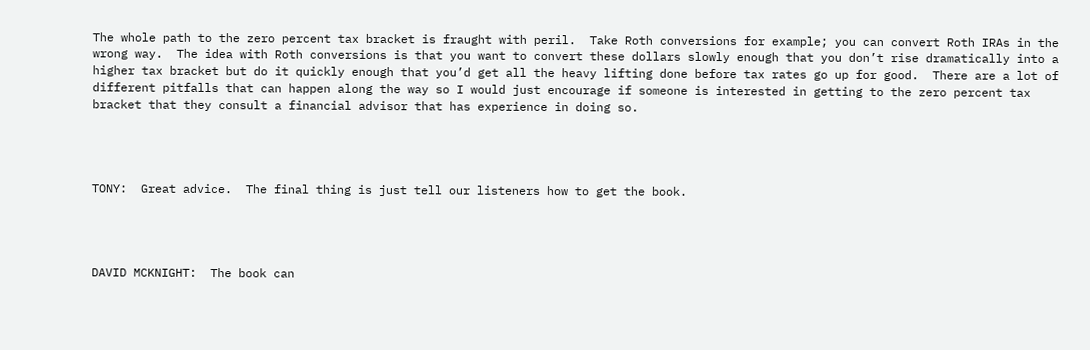The whole path to the zero percent tax bracket is fraught with peril.  Take Roth conversions for example; you can convert Roth IRAs in the wrong way.  The idea with Roth conversions is that you want to convert these dollars slowly enough that you don’t rise dramatically into a higher tax bracket but do it quickly enough that you’d get all the heavy lifting done before tax rates go up for good.  There are a lot of different pitfalls that can happen along the way so I would just encourage if someone is interested in getting to the zero percent tax bracket that they consult a financial advisor that has experience in doing so.




TONY:  Great advice.  The final thing is just tell our listeners how to get the book.




DAVID MCKNIGHT:  The book can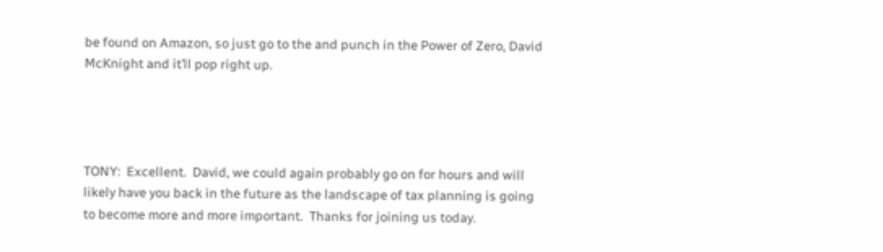be found on Amazon, so just go to the and punch in the Power of Zero, David McKnight and it’ll pop right up.




TONY:  Excellent.  David, we could again probably go on for hours and will likely have you back in the future as the landscape of tax planning is going to become more and more important.  Thanks for joining us today.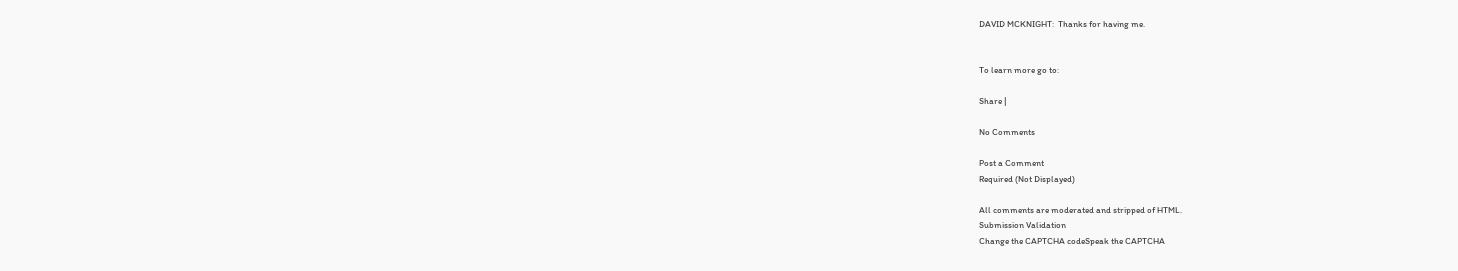DAVID MCKNIGHT:  Thanks for having me.


To learn more go to:

Share |

No Comments

Post a Comment
Required (Not Displayed)

All comments are moderated and stripped of HTML.
Submission Validation
Change the CAPTCHA codeSpeak the CAPTCHA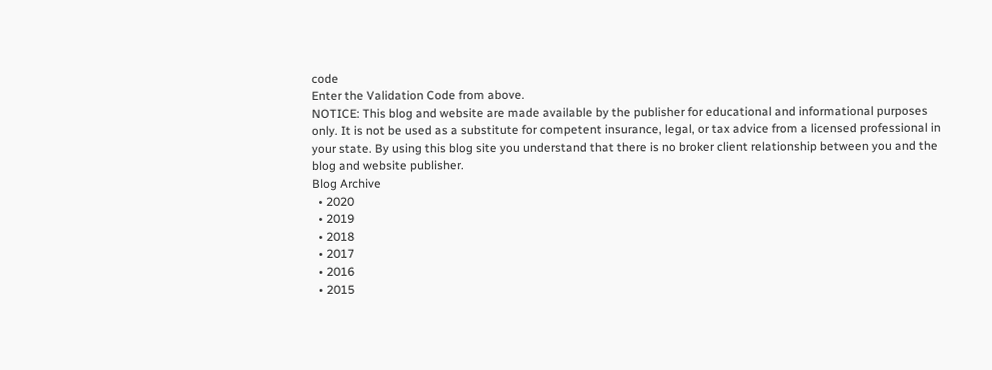code
Enter the Validation Code from above.
NOTICE: This blog and website are made available by the publisher for educational and informational purposes only. It is not be used as a substitute for competent insurance, legal, or tax advice from a licensed professional in your state. By using this blog site you understand that there is no broker client relationship between you and the blog and website publisher.
Blog Archive
  • 2020
  • 2019
  • 2018
  • 2017
  • 2016
  • 2015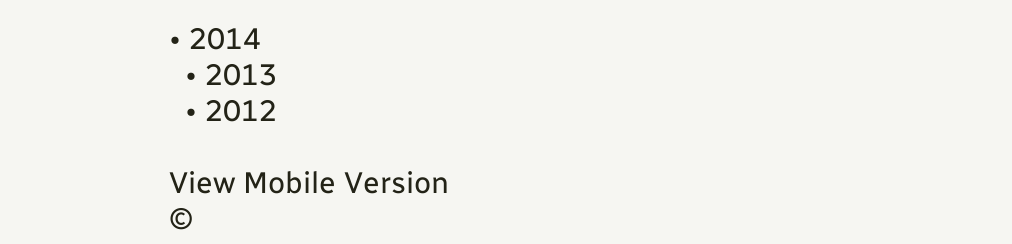• 2014
  • 2013
  • 2012

View Mobile Version
©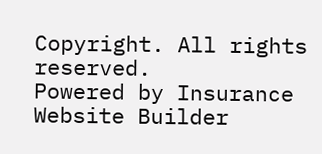Copyright. All rights reserved.
Powered by Insurance Website Builder